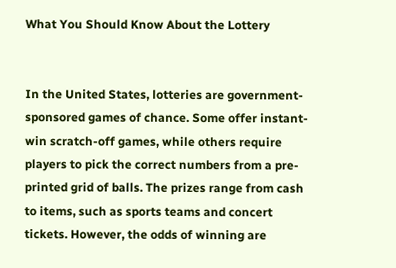What You Should Know About the Lottery


In the United States, lotteries are government-sponsored games of chance. Some offer instant-win scratch-off games, while others require players to pick the correct numbers from a pre-printed grid of balls. The prizes range from cash to items, such as sports teams and concert tickets. However, the odds of winning are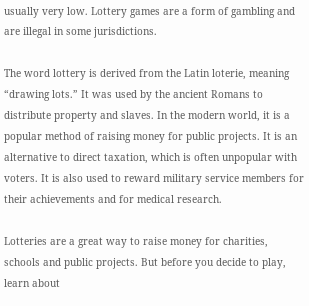usually very low. Lottery games are a form of gambling and are illegal in some jurisdictions.

The word lottery is derived from the Latin loterie, meaning “drawing lots.” It was used by the ancient Romans to distribute property and slaves. In the modern world, it is a popular method of raising money for public projects. It is an alternative to direct taxation, which is often unpopular with voters. It is also used to reward military service members for their achievements and for medical research.

Lotteries are a great way to raise money for charities, schools and public projects. But before you decide to play, learn about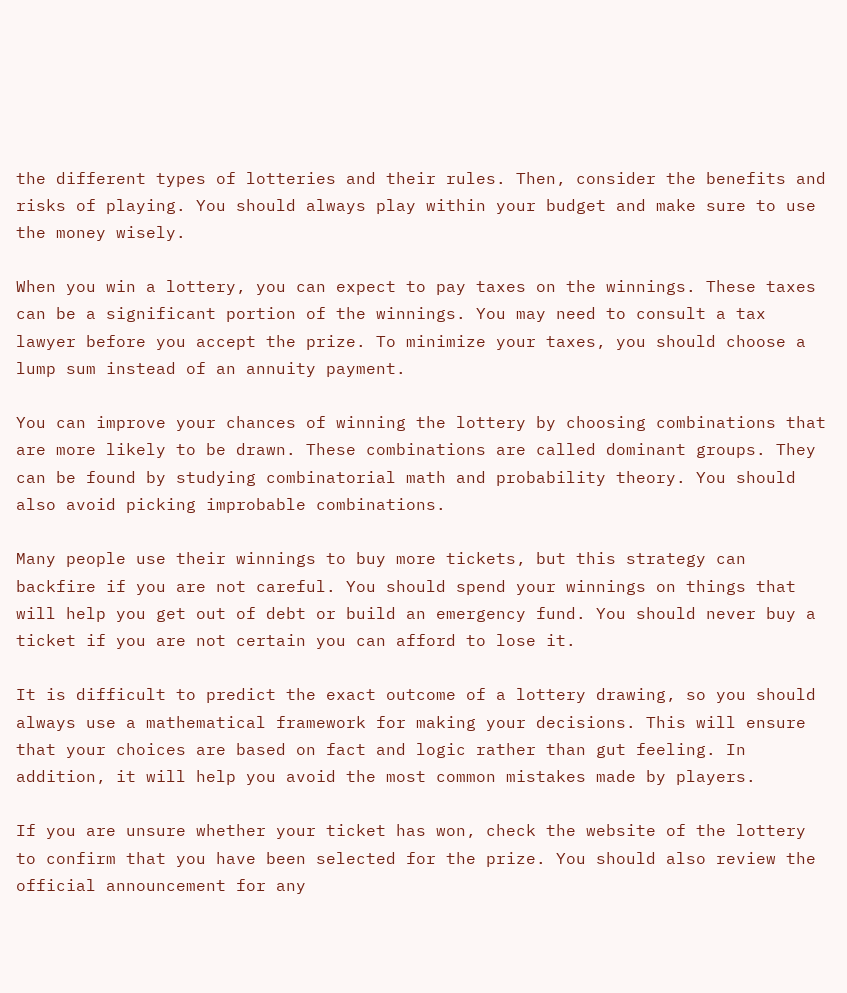the different types of lotteries and their rules. Then, consider the benefits and risks of playing. You should always play within your budget and make sure to use the money wisely.

When you win a lottery, you can expect to pay taxes on the winnings. These taxes can be a significant portion of the winnings. You may need to consult a tax lawyer before you accept the prize. To minimize your taxes, you should choose a lump sum instead of an annuity payment.

You can improve your chances of winning the lottery by choosing combinations that are more likely to be drawn. These combinations are called dominant groups. They can be found by studying combinatorial math and probability theory. You should also avoid picking improbable combinations.

Many people use their winnings to buy more tickets, but this strategy can backfire if you are not careful. You should spend your winnings on things that will help you get out of debt or build an emergency fund. You should never buy a ticket if you are not certain you can afford to lose it.

It is difficult to predict the exact outcome of a lottery drawing, so you should always use a mathematical framework for making your decisions. This will ensure that your choices are based on fact and logic rather than gut feeling. In addition, it will help you avoid the most common mistakes made by players.

If you are unsure whether your ticket has won, check the website of the lottery to confirm that you have been selected for the prize. You should also review the official announcement for any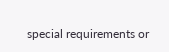special requirements or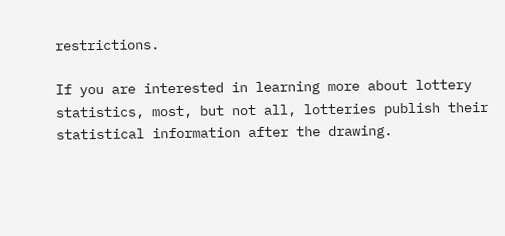restrictions.

If you are interested in learning more about lottery statistics, most, but not all, lotteries publish their statistical information after the drawing.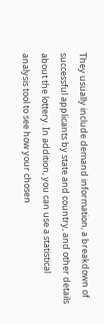They usually include demand information, a breakdown of successful applicants by state and country, and other details about the lottery. In addition, you can use a statistical analysis tool to see how your chosen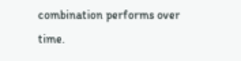combination performs over time.